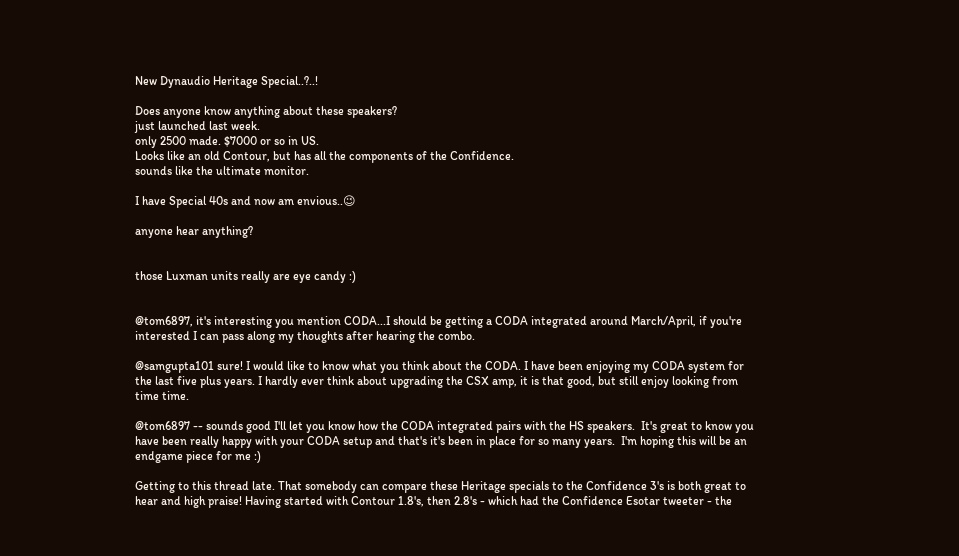New Dynaudio Heritage Special..?..!

Does anyone know anything about these speakers?
just launched last week.
only 2500 made. $7000 or so in US.
Looks like an old Contour, but has all the components of the Confidence.
sounds like the ultimate monitor.

I have Special 40s and now am envious..😉

anyone hear anything?


those Luxman units really are eye candy :)


@tom6897, it's interesting you mention CODA...I should be getting a CODA integrated around March/April, if you're interested I can pass along my thoughts after hearing the combo.

@samgupta101 sure! I would like to know what you think about the CODA. I have been enjoying my CODA system for the last five plus years. I hardly ever think about upgrading the CSX amp, it is that good, but still enjoy looking from time time.

@tom6897 -- sounds good I'll let you know how the CODA integrated pairs with the HS speakers.  It's great to know you have been really happy with your CODA setup and that's it's been in place for so many years.  I'm hoping this will be an endgame piece for me :)

Getting to this thread late. That somebody can compare these Heritage specials to the Confidence 3's is both great to hear and high praise! Having started with Contour 1.8's, then 2.8's - which had the Confidence Esotar tweeter - the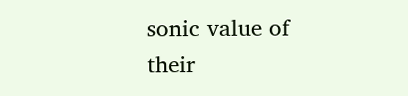sonic value of their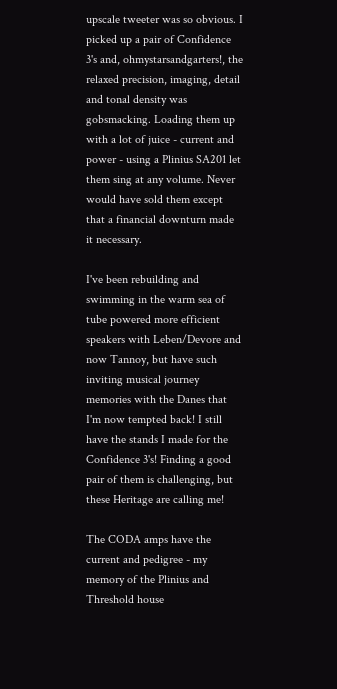upscale tweeter was so obvious. I picked up a pair of Confidence 3's and, ohmystarsandgarters!, the relaxed precision, imaging, detail and tonal density was gobsmacking. Loading them up with a lot of juice - current and power - using a Plinius SA201 let them sing at any volume. Never would have sold them except that a financial downturn made it necessary.

I've been rebuilding and swimming in the warm sea of tube powered more efficient speakers with Leben/Devore and now Tannoy, but have such inviting musical journey memories with the Danes that I'm now tempted back! I still have the stands I made for the Confidence 3's! Finding a good pair of them is challenging, but these Heritage are calling me!

The CODA amps have the current and pedigree - my memory of the Plinius and Threshold house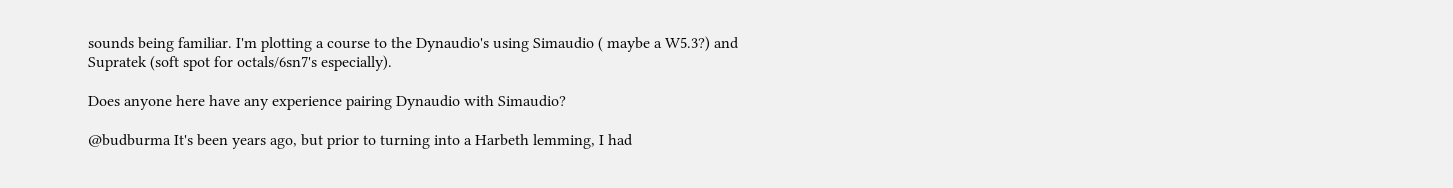sounds being familiar. I'm plotting a course to the Dynaudio's using Simaudio ( maybe a W5.3?) and Supratek (soft spot for octals/6sn7's especially).

Does anyone here have any experience pairing Dynaudio with Simaudio?

@budburma It's been years ago, but prior to turning into a Harbeth lemming, I had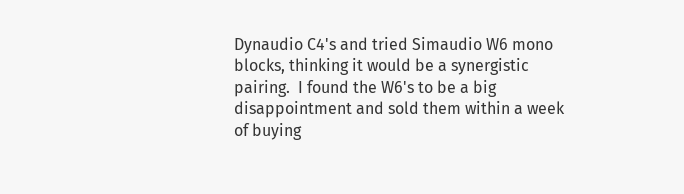Dynaudio C4's and tried Simaudio W6 mono blocks, thinking it would be a synergistic pairing.  I found the W6's to be a big disappointment and sold them within a week of buying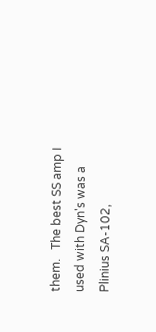them.   The best SS amp I used with Dyn's was a Plinius SA-102,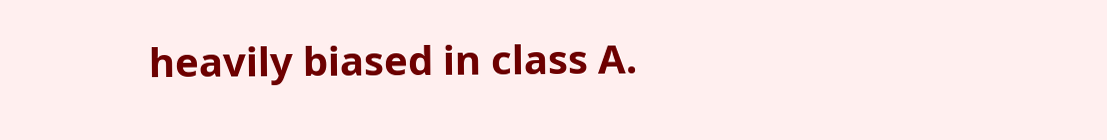heavily biased in class A.